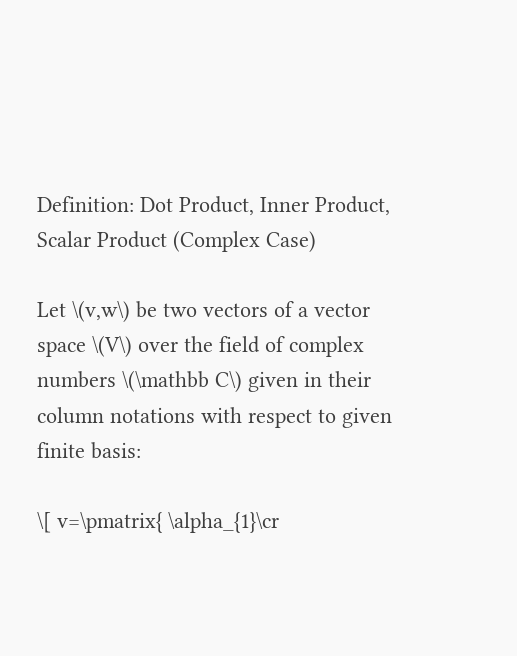Definition: Dot Product, Inner Product, Scalar Product (Complex Case)

Let \(v,w\) be two vectors of a vector space \(V\) over the field of complex numbers \(\mathbb C\) given in their column notations with respect to given finite basis:

\[ v=\pmatrix{ \alpha_{1}\cr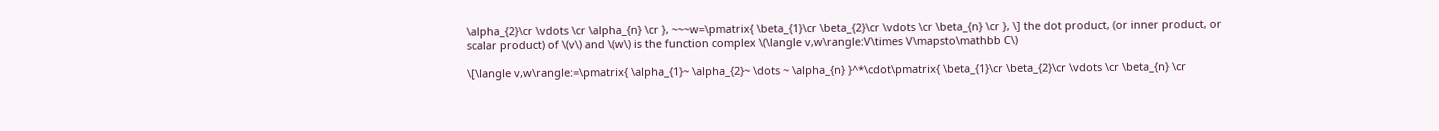\alpha_{2}\cr \vdots \cr \alpha_{n} \cr }, ~~~w=\pmatrix{ \beta_{1}\cr \beta_{2}\cr \vdots \cr \beta_{n} \cr }, \] the dot product, (or inner product, or scalar product) of \(v\) and \(w\) is the function complex \(\langle v,w\rangle:V\times V\mapsto\mathbb C\)

\[\langle v,w\rangle:=\pmatrix{ \alpha_{1}~ \alpha_{2}~ \dots ~ \alpha_{n} }^*\cdot\pmatrix{ \beta_{1}\cr \beta_{2}\cr \vdots \cr \beta_{n} \cr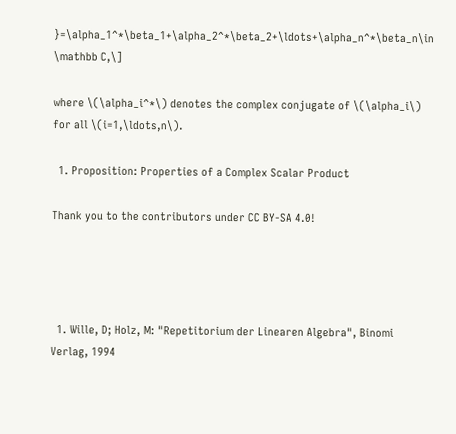}=\alpha_1^*\beta_1+\alpha_2^*\beta_2+\ldots+\alpha_n^*\beta_n\in \mathbb C,\]

where \(\alpha_i^*\) denotes the complex conjugate of \(\alpha_i\) for all \(i=1,\ldots,n\).

  1. Proposition: Properties of a Complex Scalar Product

Thank you to the contributors under CC BY-SA 4.0!




  1. Wille, D; Holz, M: "Repetitorium der Linearen Algebra", Binomi Verlag, 1994